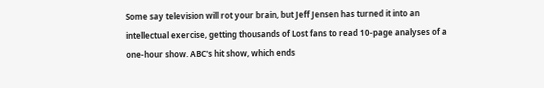Some say television will rot your brain, but Jeff Jensen has turned it into an intellectual exercise, getting thousands of Lost fans to read 10-page analyses of a one-hour show. ABC's hit show, which ends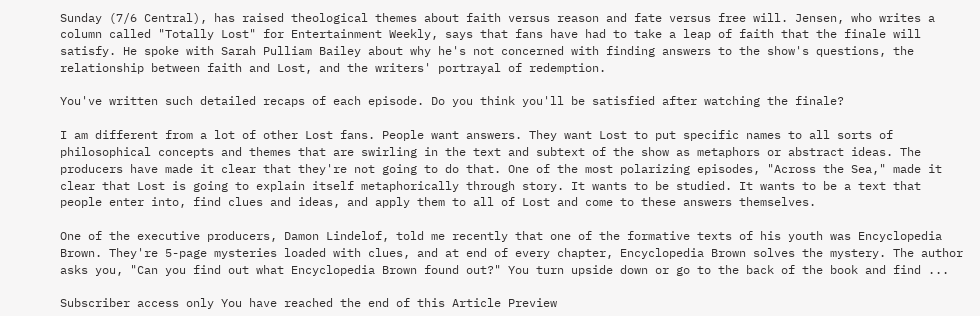Sunday (7/6 Central), has raised theological themes about faith versus reason and fate versus free will. Jensen, who writes a column called "Totally Lost" for Entertainment Weekly, says that fans have had to take a leap of faith that the finale will satisfy. He spoke with Sarah Pulliam Bailey about why he's not concerned with finding answers to the show's questions, the relationship between faith and Lost, and the writers' portrayal of redemption.

You've written such detailed recaps of each episode. Do you think you'll be satisfied after watching the finale?

I am different from a lot of other Lost fans. People want answers. They want Lost to put specific names to all sorts of philosophical concepts and themes that are swirling in the text and subtext of the show as metaphors or abstract ideas. The producers have made it clear that they're not going to do that. One of the most polarizing episodes, "Across the Sea," made it clear that Lost is going to explain itself metaphorically through story. It wants to be studied. It wants to be a text that people enter into, find clues and ideas, and apply them to all of Lost and come to these answers themselves.

One of the executive producers, Damon Lindelof, told me recently that one of the formative texts of his youth was Encyclopedia Brown. They're 5-page mysteries loaded with clues, and at end of every chapter, Encyclopedia Brown solves the mystery. The author asks you, "Can you find out what Encyclopedia Brown found out?" You turn upside down or go to the back of the book and find ...

Subscriber access only You have reached the end of this Article Preview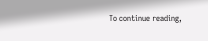To continue reading,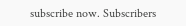subscribe now. Subscribers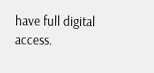have full digital access.